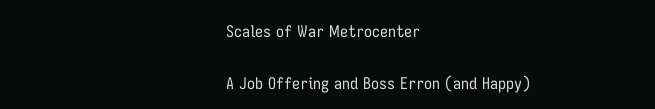Scales of War Metrocenter

A Job Offering and Boss Erron (and Happy)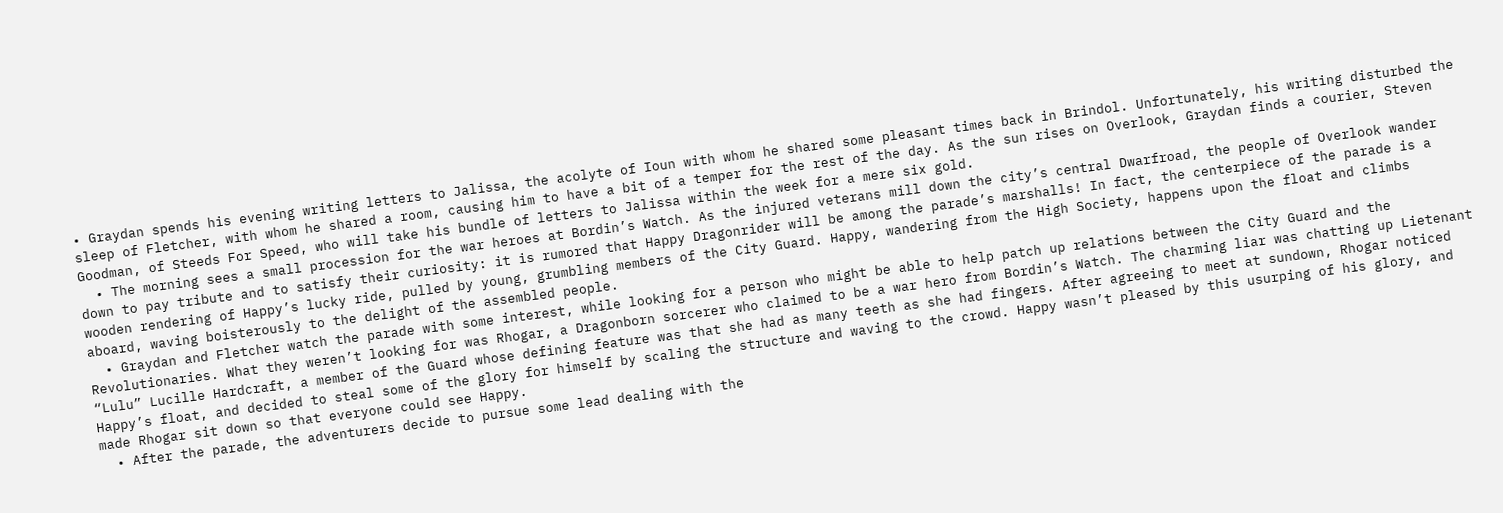• Graydan spends his evening writing letters to Jalissa, the acolyte of Ioun with whom he shared some pleasant times back in Brindol. Unfortunately, his writing disturbed the sleep of Fletcher, with whom he shared a room, causing him to have a bit of a temper for the rest of the day. As the sun rises on Overlook, Graydan finds a courier, Steven Goodman, of Steeds For Speed, who will take his bundle of letters to Jalissa within the week for a mere six gold.
  • The morning sees a small procession for the war heroes at Bordin’s Watch. As the injured veterans mill down the city’s central Dwarfroad, the people of Overlook wander down to pay tribute and to satisfy their curiosity: it is rumored that Happy Dragonrider will be among the parade’s marshalls! In fact, the centerpiece of the parade is a wooden rendering of Happy’s lucky ride, pulled by young, grumbling members of the City Guard. Happy, wandering from the High Society, happens upon the float and climbs aboard, waving boisterously to the delight of the assembled people.
  • Graydan and Fletcher watch the parade with some interest, while looking for a person who might be able to help patch up relations between the City Guard and the Revolutionaries. What they weren’t looking for was Rhogar, a Dragonborn sorcerer who claimed to be a war hero from Bordin’s Watch. The charming liar was chatting up Lietenant “Lulu” Lucille Hardcraft, a member of the Guard whose defining feature was that she had as many teeth as she had fingers. After agreeing to meet at sundown, Rhogar noticed Happy’s float, and decided to steal some of the glory for himself by scaling the structure and waving to the crowd. Happy wasn’t pleased by this usurping of his glory, and made Rhogar sit down so that everyone could see Happy.
  • After the parade, the adventurers decide to pursue some lead dealing with the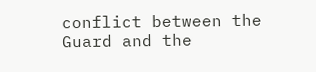conflict between the Guard and the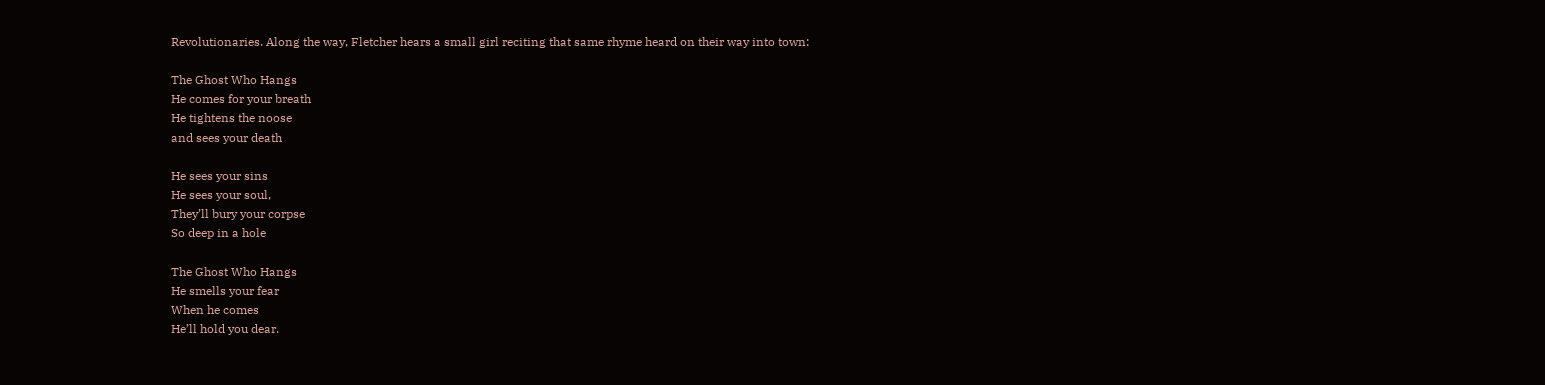Revolutionaries. Along the way, Fletcher hears a small girl reciting that same rhyme heard on their way into town:

The Ghost Who Hangs
He comes for your breath
He tightens the noose
and sees your death

He sees your sins
He sees your soul,
They’ll bury your corpse
So deep in a hole

The Ghost Who Hangs
He smells your fear
When he comes
He’ll hold you dear.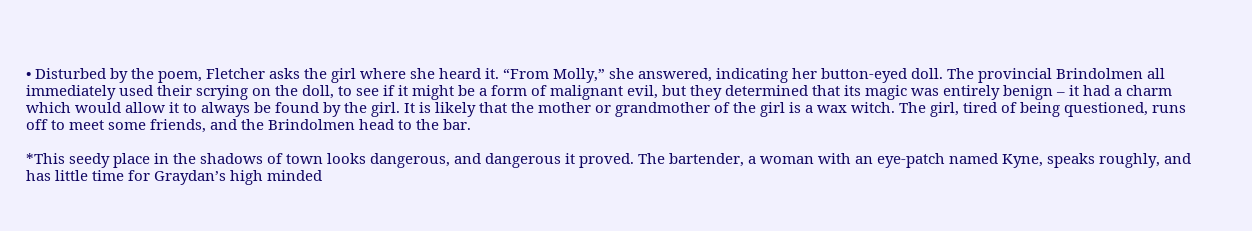• Disturbed by the poem, Fletcher asks the girl where she heard it. “From Molly,” she answered, indicating her button-eyed doll. The provincial Brindolmen all immediately used their scrying on the doll, to see if it might be a form of malignant evil, but they determined that its magic was entirely benign – it had a charm which would allow it to always be found by the girl. It is likely that the mother or grandmother of the girl is a wax witch. The girl, tired of being questioned, runs off to meet some friends, and the Brindolmen head to the bar.

*This seedy place in the shadows of town looks dangerous, and dangerous it proved. The bartender, a woman with an eye-patch named Kyne, speaks roughly, and has little time for Graydan’s high minded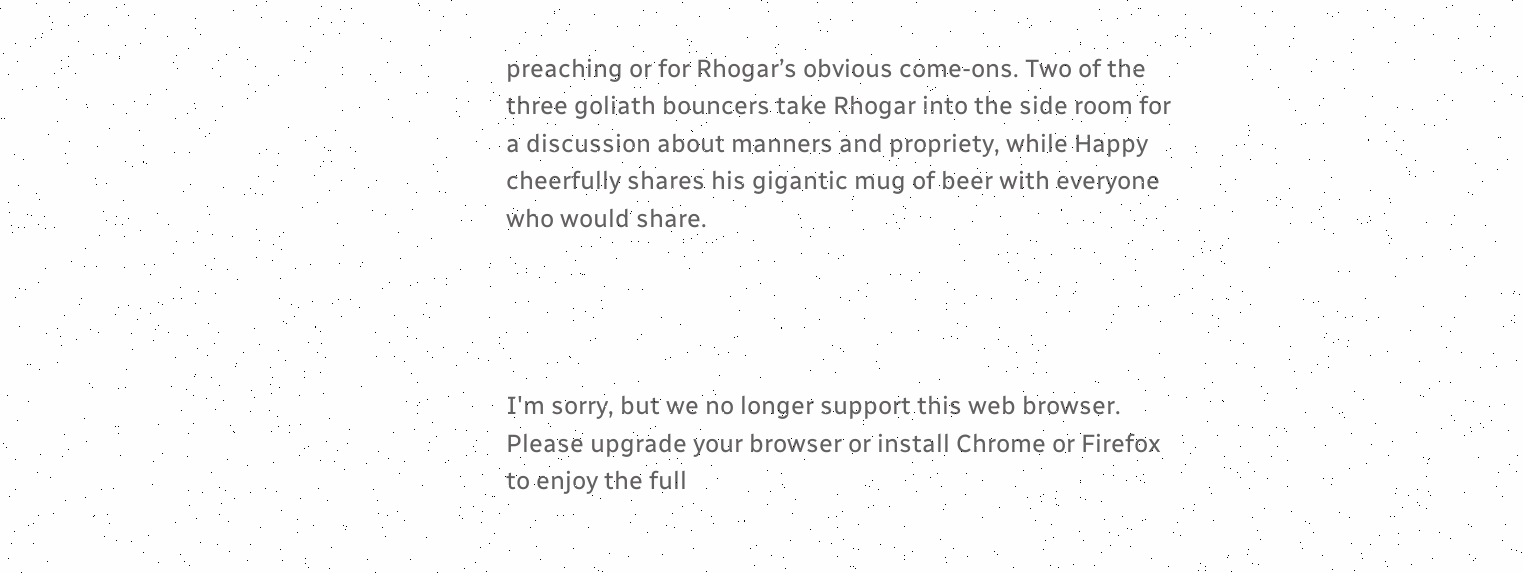preaching or for Rhogar’s obvious come-ons. Two of the three goliath bouncers take Rhogar into the side room for a discussion about manners and propriety, while Happy cheerfully shares his gigantic mug of beer with everyone who would share.




I'm sorry, but we no longer support this web browser. Please upgrade your browser or install Chrome or Firefox to enjoy the full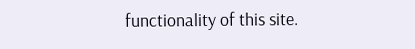functionality of this site.